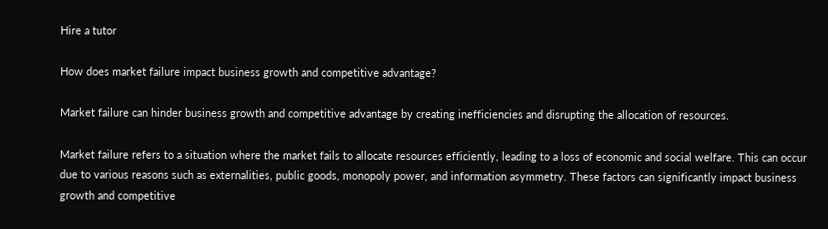Hire a tutor

How does market failure impact business growth and competitive advantage?

Market failure can hinder business growth and competitive advantage by creating inefficiencies and disrupting the allocation of resources.

Market failure refers to a situation where the market fails to allocate resources efficiently, leading to a loss of economic and social welfare. This can occur due to various reasons such as externalities, public goods, monopoly power, and information asymmetry. These factors can significantly impact business growth and competitive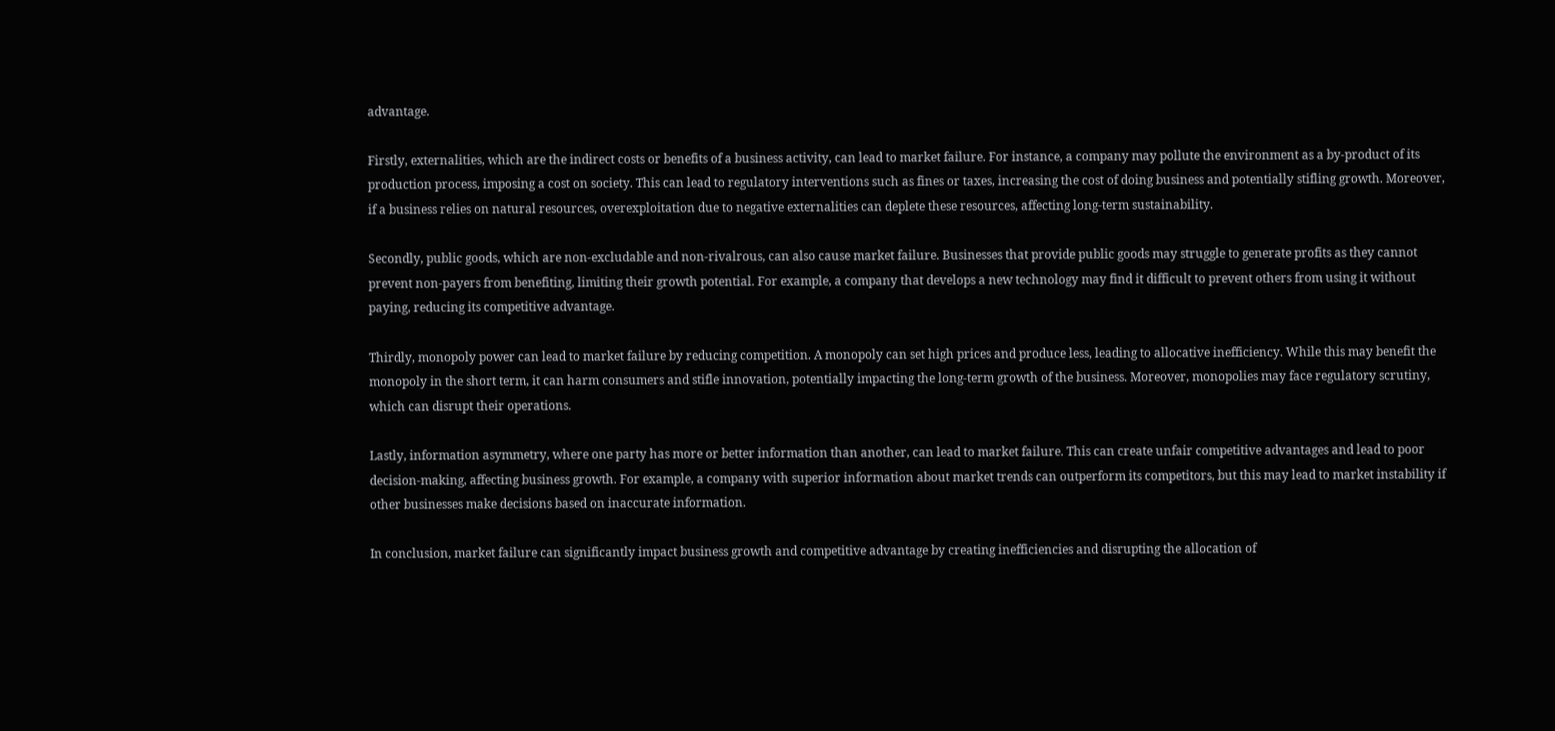advantage.

Firstly, externalities, which are the indirect costs or benefits of a business activity, can lead to market failure. For instance, a company may pollute the environment as a by-product of its production process, imposing a cost on society. This can lead to regulatory interventions such as fines or taxes, increasing the cost of doing business and potentially stifling growth. Moreover, if a business relies on natural resources, overexploitation due to negative externalities can deplete these resources, affecting long-term sustainability.

Secondly, public goods, which are non-excludable and non-rivalrous, can also cause market failure. Businesses that provide public goods may struggle to generate profits as they cannot prevent non-payers from benefiting, limiting their growth potential. For example, a company that develops a new technology may find it difficult to prevent others from using it without paying, reducing its competitive advantage.

Thirdly, monopoly power can lead to market failure by reducing competition. A monopoly can set high prices and produce less, leading to allocative inefficiency. While this may benefit the monopoly in the short term, it can harm consumers and stifle innovation, potentially impacting the long-term growth of the business. Moreover, monopolies may face regulatory scrutiny, which can disrupt their operations.

Lastly, information asymmetry, where one party has more or better information than another, can lead to market failure. This can create unfair competitive advantages and lead to poor decision-making, affecting business growth. For example, a company with superior information about market trends can outperform its competitors, but this may lead to market instability if other businesses make decisions based on inaccurate information.

In conclusion, market failure can significantly impact business growth and competitive advantage by creating inefficiencies and disrupting the allocation of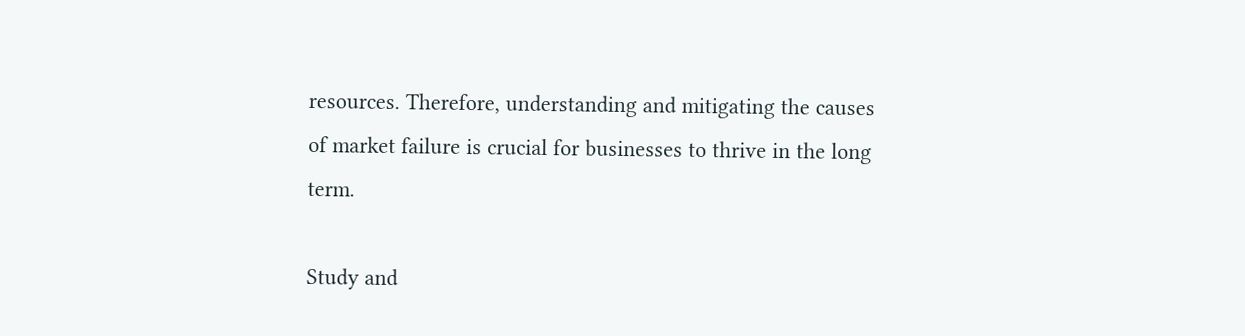resources. Therefore, understanding and mitigating the causes of market failure is crucial for businesses to thrive in the long term.

Study and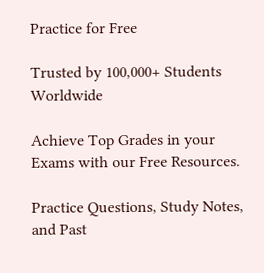Practice for Free

Trusted by 100,000+ Students Worldwide

Achieve Top Grades in your Exams with our Free Resources.

Practice Questions, Study Notes, and Past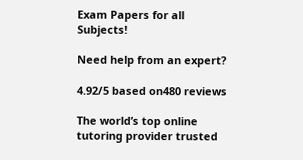Exam Papers for all Subjects!

Need help from an expert?

4.92/5 based on480 reviews

The world’s top online tutoring provider trusted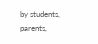by students, parents,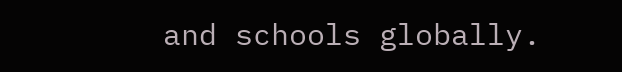and schools globally.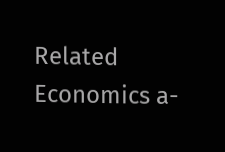Related Economics a-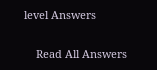level Answers

    Read All Answers